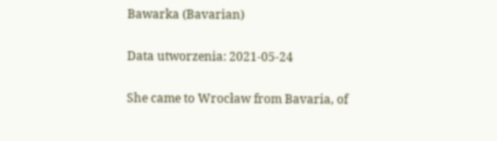Bawarka (Bavarian)

Data utworzenia: 2021-05-24

She came to Wrocław from Bavaria, of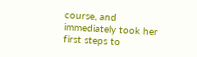course, and immediately took her first steps to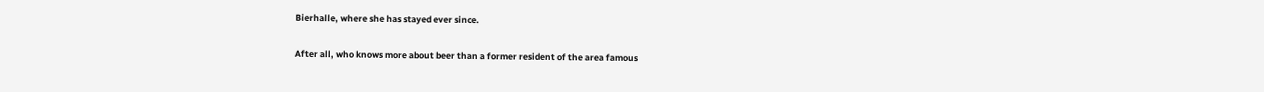Bierhalle, where she has stayed ever since.

After all, who knows more about beer than a former resident of the area famous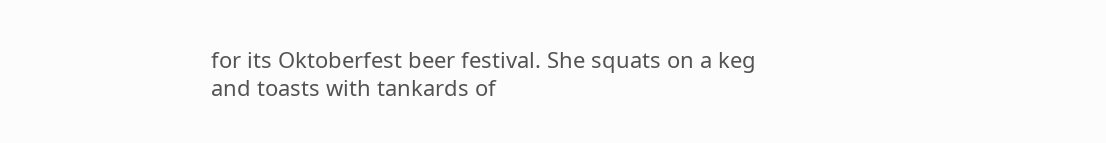for its Oktoberfest beer festival. She squats on a keg and toasts with tankards of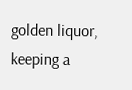golden liquor, keeping a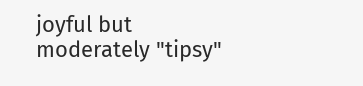joyful but moderately "tipsy"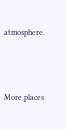atmosphere.



More places